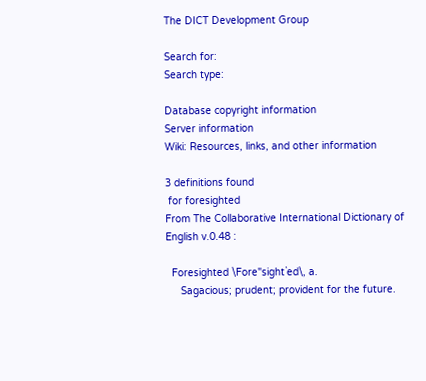The DICT Development Group

Search for:
Search type:

Database copyright information
Server information
Wiki: Resources, links, and other information

3 definitions found
 for foresighted
From The Collaborative International Dictionary of English v.0.48 :

  Foresighted \Fore"sight`ed\, a.
     Sagacious; prudent; provident for the future.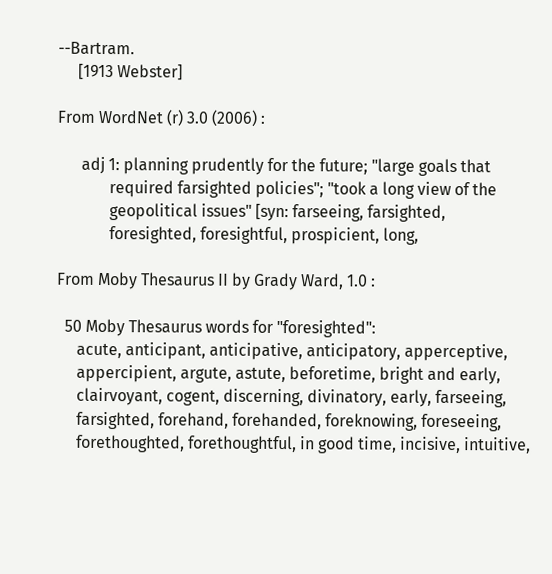--Bartram.
     [1913 Webster]

From WordNet (r) 3.0 (2006) :

      adj 1: planning prudently for the future; "large goals that
             required farsighted policies"; "took a long view of the
             geopolitical issues" [syn: farseeing, farsighted,
             foresighted, foresightful, prospicient, long,

From Moby Thesaurus II by Grady Ward, 1.0 :

  50 Moby Thesaurus words for "foresighted":
     acute, anticipant, anticipative, anticipatory, apperceptive,
     appercipient, argute, astute, beforetime, bright and early,
     clairvoyant, cogent, discerning, divinatory, early, farseeing,
     farsighted, forehand, forehanded, foreknowing, foreseeing,
     forethoughted, forethoughtful, in good time, incisive, intuitive,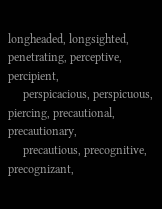longheaded, longsighted, penetrating, perceptive, percipient,
     perspicacious, perspicuous, piercing, precautional, precautionary,
     precautious, precognitive, precognizant,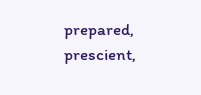prepared, prescient,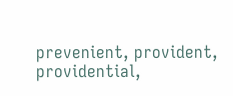prevenient, provident, providential,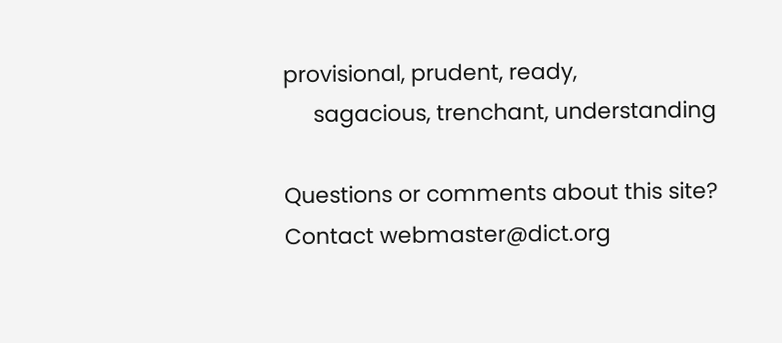provisional, prudent, ready,
     sagacious, trenchant, understanding

Questions or comments about this site? Contact webmaster@dict.org